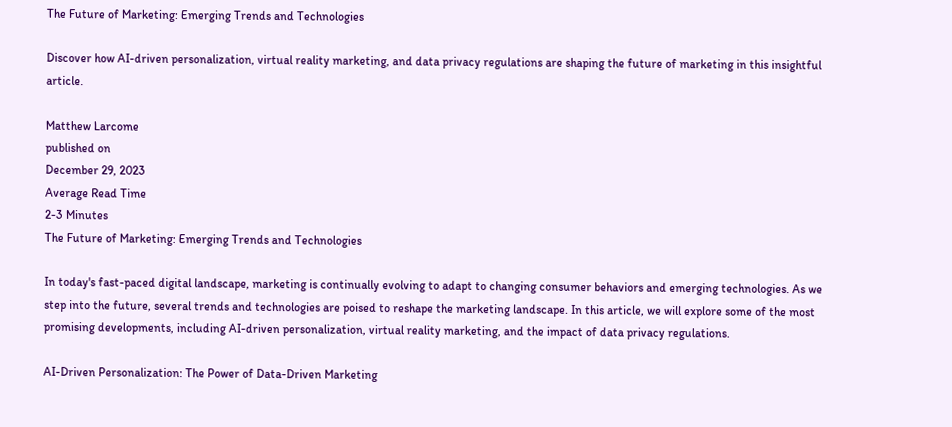The Future of Marketing: Emerging Trends and Technologies

Discover how AI-driven personalization, virtual reality marketing, and data privacy regulations are shaping the future of marketing in this insightful article.

Matthew Larcome
published on
December 29, 2023
Average Read Time
2-3 Minutes
The Future of Marketing: Emerging Trends and Technologies

In today's fast-paced digital landscape, marketing is continually evolving to adapt to changing consumer behaviors and emerging technologies. As we step into the future, several trends and technologies are poised to reshape the marketing landscape. In this article, we will explore some of the most promising developments, including AI-driven personalization, virtual reality marketing, and the impact of data privacy regulations.

AI-Driven Personalization: The Power of Data-Driven Marketing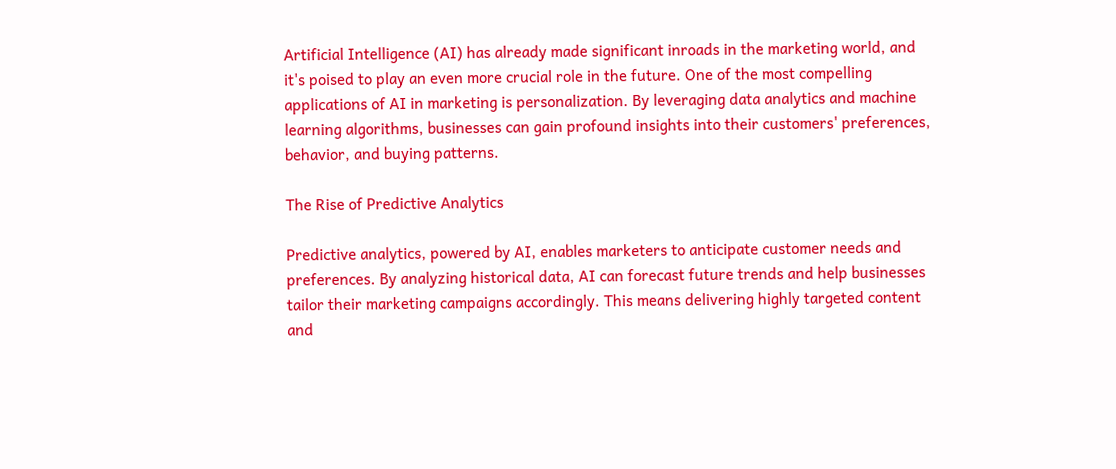Artificial Intelligence (AI) has already made significant inroads in the marketing world, and it's poised to play an even more crucial role in the future. One of the most compelling applications of AI in marketing is personalization. By leveraging data analytics and machine learning algorithms, businesses can gain profound insights into their customers' preferences, behavior, and buying patterns.

The Rise of Predictive Analytics

Predictive analytics, powered by AI, enables marketers to anticipate customer needs and preferences. By analyzing historical data, AI can forecast future trends and help businesses tailor their marketing campaigns accordingly. This means delivering highly targeted content and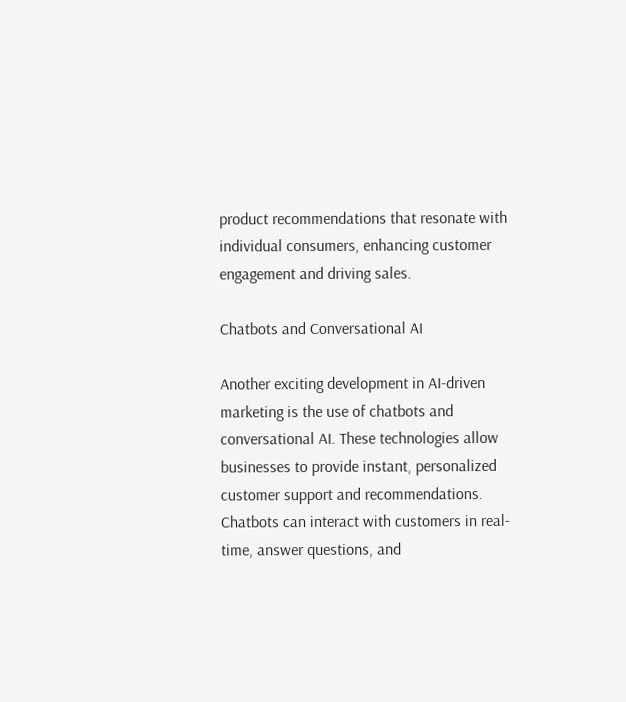product recommendations that resonate with individual consumers, enhancing customer engagement and driving sales.

Chatbots and Conversational AI

Another exciting development in AI-driven marketing is the use of chatbots and conversational AI. These technologies allow businesses to provide instant, personalized customer support and recommendations. Chatbots can interact with customers in real-time, answer questions, and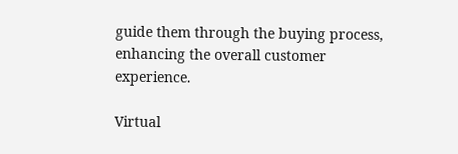guide them through the buying process, enhancing the overall customer experience.

Virtual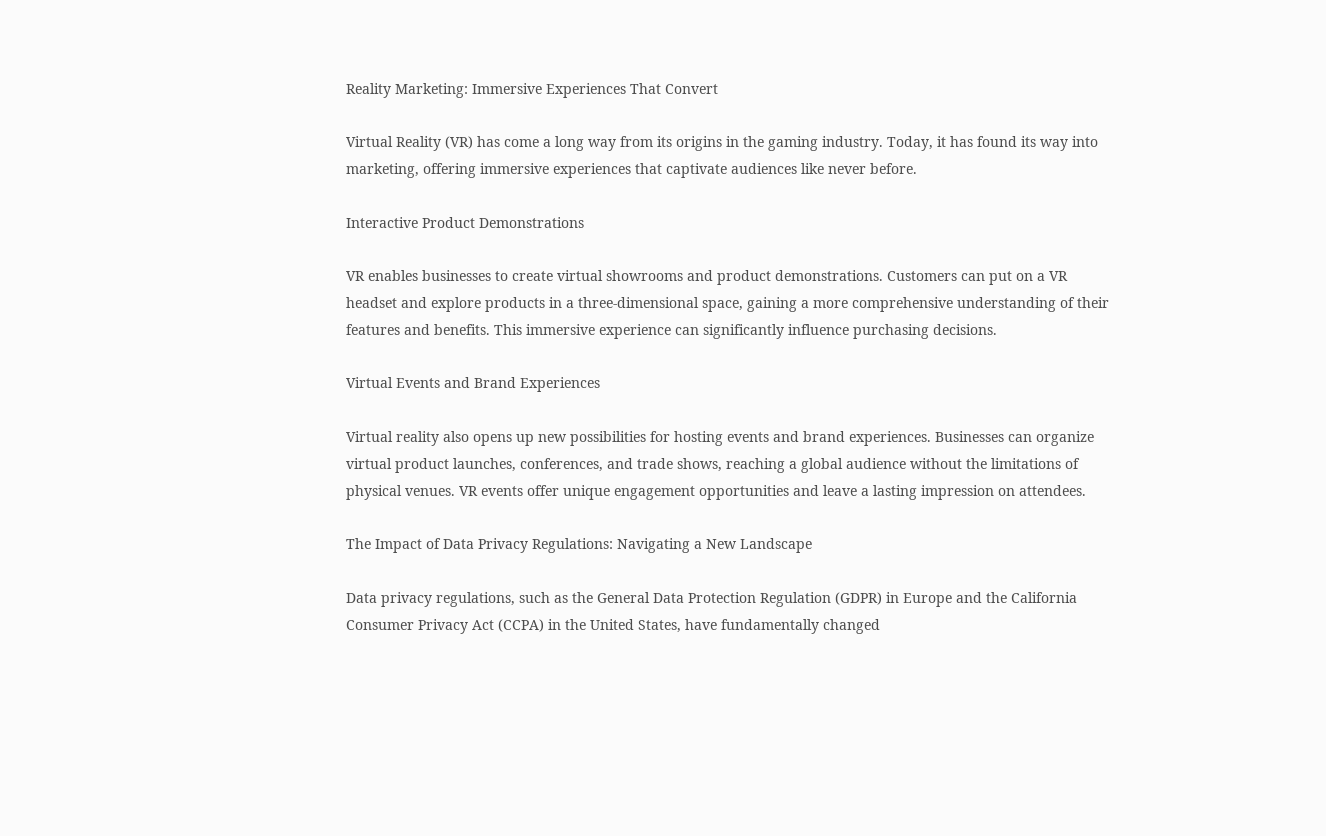Reality Marketing: Immersive Experiences That Convert

Virtual Reality (VR) has come a long way from its origins in the gaming industry. Today, it has found its way into marketing, offering immersive experiences that captivate audiences like never before.

Interactive Product Demonstrations

VR enables businesses to create virtual showrooms and product demonstrations. Customers can put on a VR headset and explore products in a three-dimensional space, gaining a more comprehensive understanding of their features and benefits. This immersive experience can significantly influence purchasing decisions.

Virtual Events and Brand Experiences

Virtual reality also opens up new possibilities for hosting events and brand experiences. Businesses can organize virtual product launches, conferences, and trade shows, reaching a global audience without the limitations of physical venues. VR events offer unique engagement opportunities and leave a lasting impression on attendees.

The Impact of Data Privacy Regulations: Navigating a New Landscape

Data privacy regulations, such as the General Data Protection Regulation (GDPR) in Europe and the California Consumer Privacy Act (CCPA) in the United States, have fundamentally changed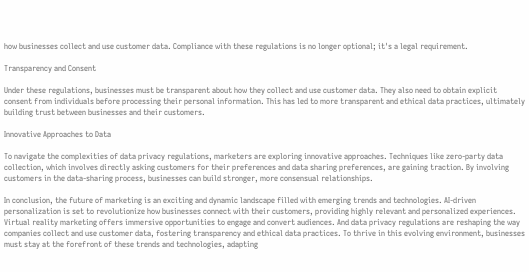how businesses collect and use customer data. Compliance with these regulations is no longer optional; it's a legal requirement.

Transparency and Consent

Under these regulations, businesses must be transparent about how they collect and use customer data. They also need to obtain explicit consent from individuals before processing their personal information. This has led to more transparent and ethical data practices, ultimately building trust between businesses and their customers.

Innovative Approaches to Data

To navigate the complexities of data privacy regulations, marketers are exploring innovative approaches. Techniques like zero-party data collection, which involves directly asking customers for their preferences and data sharing preferences, are gaining traction. By involving customers in the data-sharing process, businesses can build stronger, more consensual relationships.

In conclusion, the future of marketing is an exciting and dynamic landscape filled with emerging trends and technologies. AI-driven personalization is set to revolutionize how businesses connect with their customers, providing highly relevant and personalized experiences. Virtual reality marketing offers immersive opportunities to engage and convert audiences. And data privacy regulations are reshaping the way companies collect and use customer data, fostering transparency and ethical data practices. To thrive in this evolving environment, businesses must stay at the forefront of these trends and technologies, adapting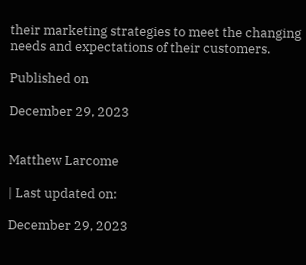their marketing strategies to meet the changing needs and expectations of their customers.

Published on

December 29, 2023


Matthew Larcome

| Last updated on:

December 29, 2023